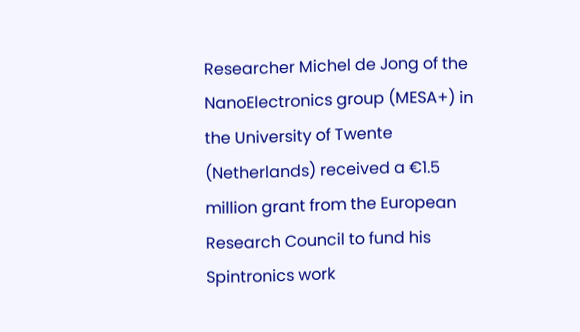Researcher Michel de Jong of the NanoElectronics group (MESA+) in the University of Twente (Netherlands) received a €1.5 million grant from the European Research Council to fund his Spintronics work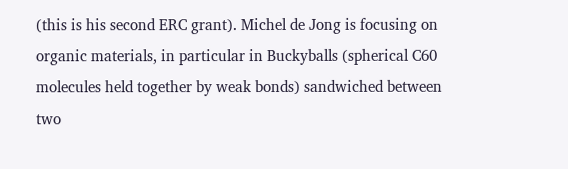(this is his second ERC grant). Michel de Jong is focusing on organic materials, in particular in Buckyballs (spherical C60 molecules held together by weak bonds) sandwiched between two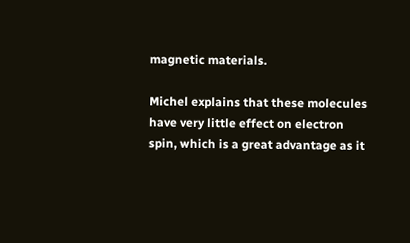magnetic materials.

Michel explains that these molecules have very little effect on electron spin, which is a great advantage as it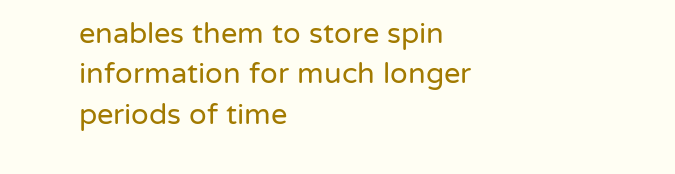enables them to store spin information for much longer periods of time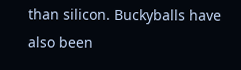than silicon. Buckyballs have also been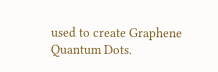used to create Graphene Quantum Dots.